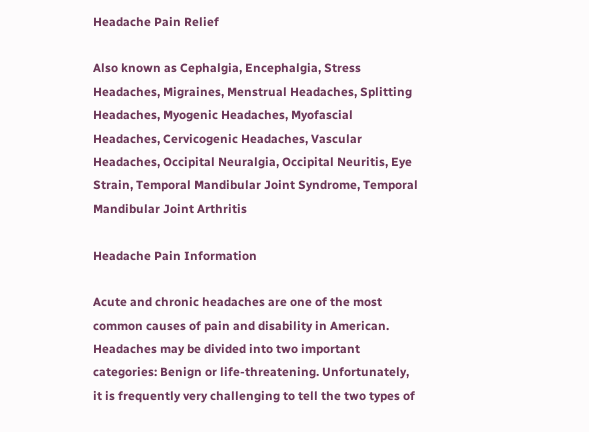Headache Pain Relief

Also known as Cephalgia, Encephalgia, Stress Headaches, Migraines, Menstrual Headaches, Splitting Headaches, Myogenic Headaches, Myofascial Headaches, Cervicogenic Headaches, Vascular Headaches, Occipital Neuralgia, Occipital Neuritis, Eye Strain, Temporal Mandibular Joint Syndrome, Temporal Mandibular Joint Arthritis

Headache Pain Information

Acute and chronic headaches are one of the most common causes of pain and disability in American. Headaches may be divided into two important categories: Benign or life-threatening. Unfortunately, it is frequently very challenging to tell the two types of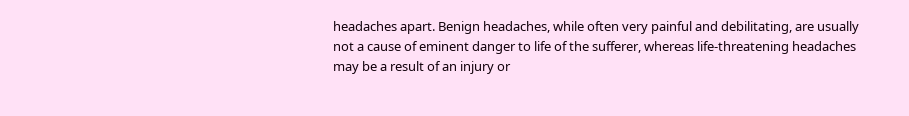headaches apart. Benign headaches, while often very painful and debilitating, are usually not a cause of eminent danger to life of the sufferer, whereas life-threatening headaches may be a result of an injury or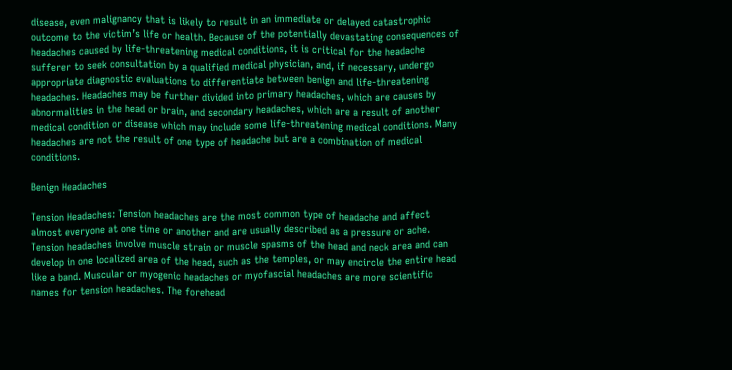disease, even malignancy that is likely to result in an immediate or delayed catastrophic outcome to the victim’s life or health. Because of the potentially devastating consequences of headaches caused by life-threatening medical conditions, it is critical for the headache sufferer to seek consultation by a qualified medical physician, and, if necessary, undergo appropriate diagnostic evaluations to differentiate between benign and life-threatening headaches. Headaches may be further divided into primary headaches, which are causes by abnormalities in the head or brain, and secondary headaches, which are a result of another medical condition or disease which may include some life-threatening medical conditions. Many headaches are not the result of one type of headache but are a combination of medical conditions.

Benign Headaches

Tension Headaches: Tension headaches are the most common type of headache and affect almost everyone at one time or another and are usually described as a pressure or ache. Tension headaches involve muscle strain or muscle spasms of the head and neck area and can develop in one localized area of the head, such as the temples, or may encircle the entire head like a band. Muscular or myogenic headaches or myofascial headaches are more scientific names for tension headaches. The forehead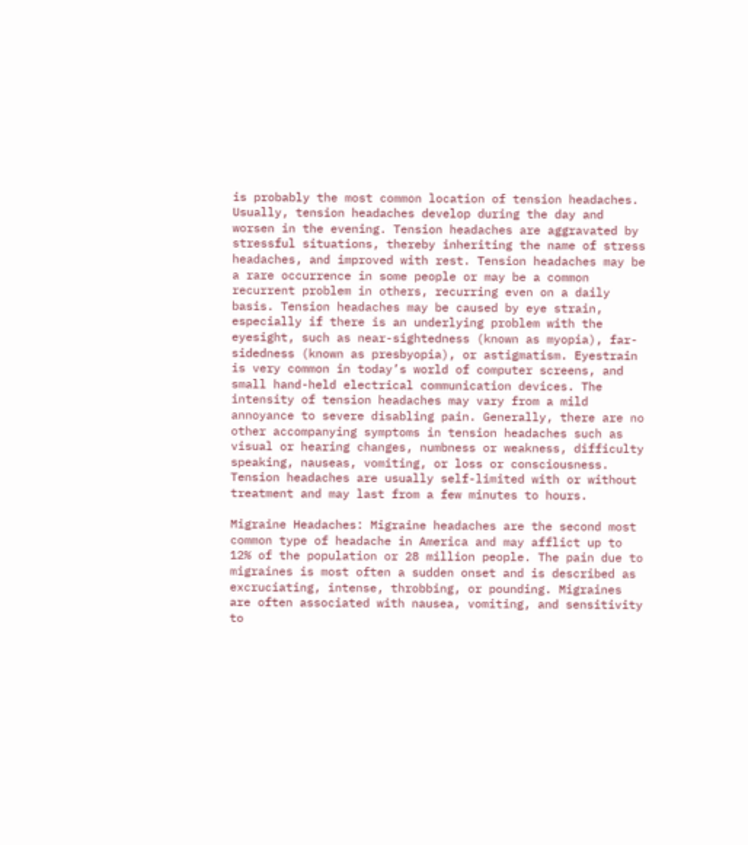is probably the most common location of tension headaches. Usually, tension headaches develop during the day and worsen in the evening. Tension headaches are aggravated by stressful situations, thereby inheriting the name of stress headaches, and improved with rest. Tension headaches may be a rare occurrence in some people or may be a common recurrent problem in others, recurring even on a daily basis. Tension headaches may be caused by eye strain, especially if there is an underlying problem with the eyesight, such as near-sightedness (known as myopia), far-sidedness (known as presbyopia), or astigmatism. Eyestrain is very common in today’s world of computer screens, and small hand-held electrical communication devices. The intensity of tension headaches may vary from a mild annoyance to severe disabling pain. Generally, there are no other accompanying symptoms in tension headaches such as visual or hearing changes, numbness or weakness, difficulty speaking, nauseas, vomiting, or loss or consciousness. Tension headaches are usually self-limited with or without treatment and may last from a few minutes to hours.

Migraine Headaches: Migraine headaches are the second most common type of headache in America and may afflict up to 12% of the population or 28 million people. The pain due to migraines is most often a sudden onset and is described as excruciating, intense, throbbing, or pounding. Migraines are often associated with nausea, vomiting, and sensitivity to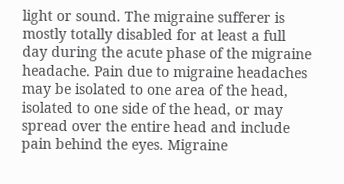light or sound. The migraine sufferer is mostly totally disabled for at least a full day during the acute phase of the migraine headache. Pain due to migraine headaches may be isolated to one area of the head, isolated to one side of the head, or may spread over the entire head and include pain behind the eyes. Migraine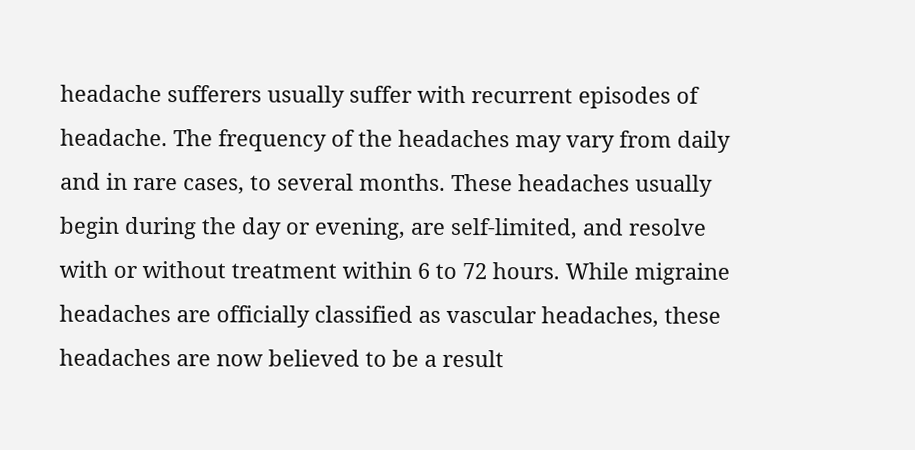headache sufferers usually suffer with recurrent episodes of headache. The frequency of the headaches may vary from daily and in rare cases, to several months. These headaches usually begin during the day or evening, are self-limited, and resolve with or without treatment within 6 to 72 hours. While migraine headaches are officially classified as vascular headaches, these headaches are now believed to be a result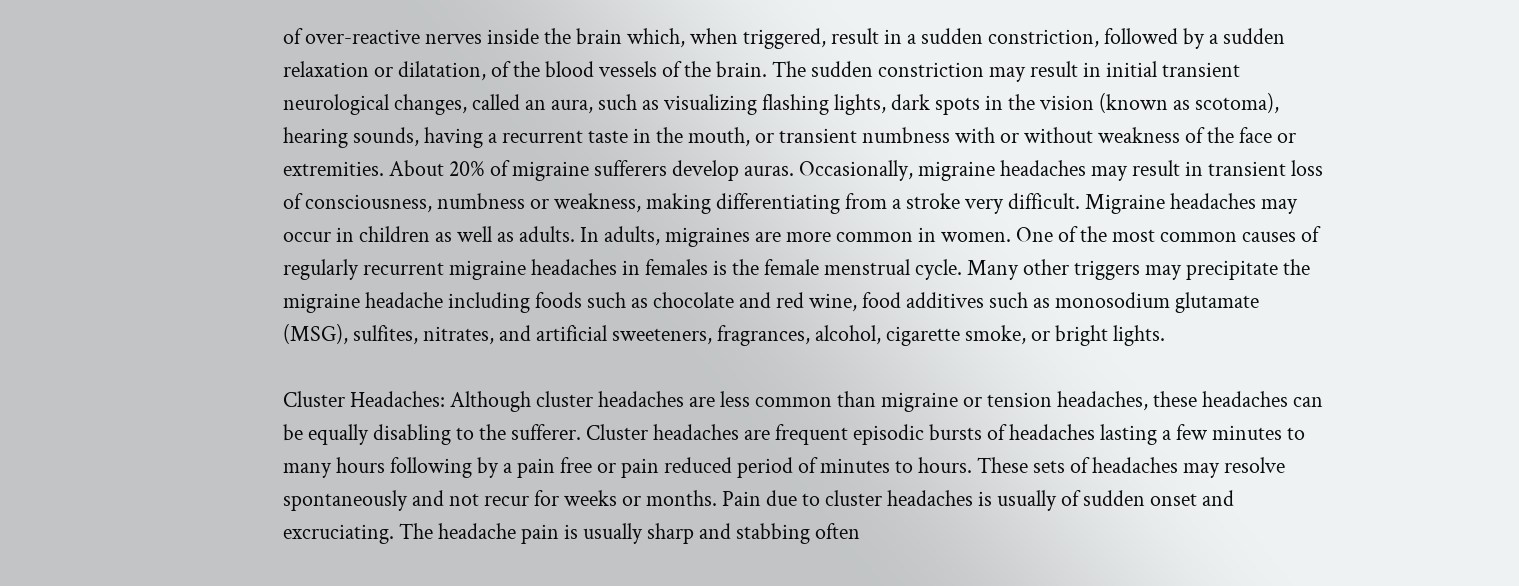of over-reactive nerves inside the brain which, when triggered, result in a sudden constriction, followed by a sudden relaxation or dilatation, of the blood vessels of the brain. The sudden constriction may result in initial transient neurological changes, called an aura, such as visualizing flashing lights, dark spots in the vision (known as scotoma), hearing sounds, having a recurrent taste in the mouth, or transient numbness with or without weakness of the face or extremities. About 20% of migraine sufferers develop auras. Occasionally, migraine headaches may result in transient loss of consciousness, numbness or weakness, making differentiating from a stroke very difficult. Migraine headaches may occur in children as well as adults. In adults, migraines are more common in women. One of the most common causes of regularly recurrent migraine headaches in females is the female menstrual cycle. Many other triggers may precipitate the migraine headache including foods such as chocolate and red wine, food additives such as monosodium glutamate (MSG), sulfites, nitrates, and artificial sweeteners, fragrances, alcohol, cigarette smoke, or bright lights.

Cluster Headaches: Although cluster headaches are less common than migraine or tension headaches, these headaches can be equally disabling to the sufferer. Cluster headaches are frequent episodic bursts of headaches lasting a few minutes to many hours following by a pain free or pain reduced period of minutes to hours. These sets of headaches may resolve spontaneously and not recur for weeks or months. Pain due to cluster headaches is usually of sudden onset and excruciating. The headache pain is usually sharp and stabbing often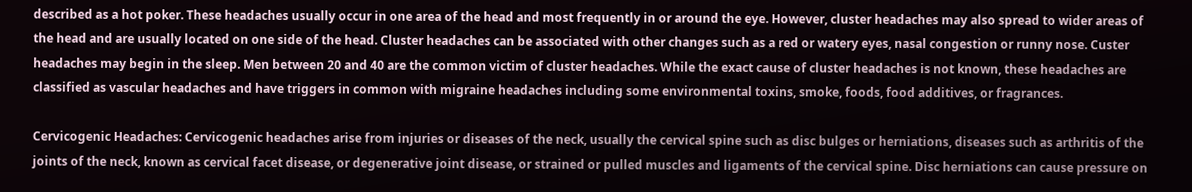described as a hot poker. These headaches usually occur in one area of the head and most frequently in or around the eye. However, cluster headaches may also spread to wider areas of the head and are usually located on one side of the head. Cluster headaches can be associated with other changes such as a red or watery eyes, nasal congestion or runny nose. Custer headaches may begin in the sleep. Men between 20 and 40 are the common victim of cluster headaches. While the exact cause of cluster headaches is not known, these headaches are classified as vascular headaches and have triggers in common with migraine headaches including some environmental toxins, smoke, foods, food additives, or fragrances.

Cervicogenic Headaches: Cervicogenic headaches arise from injuries or diseases of the neck, usually the cervical spine such as disc bulges or herniations, diseases such as arthritis of the joints of the neck, known as cervical facet disease, or degenerative joint disease, or strained or pulled muscles and ligaments of the cervical spine. Disc herniations can cause pressure on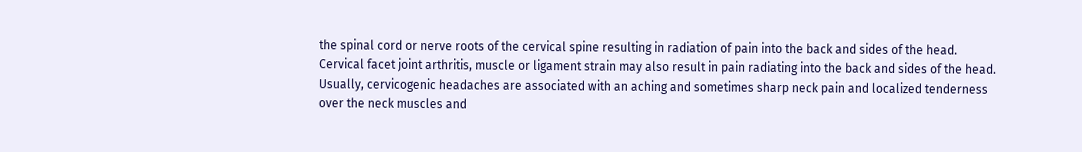the spinal cord or nerve roots of the cervical spine resulting in radiation of pain into the back and sides of the head. Cervical facet joint arthritis, muscle or ligament strain may also result in pain radiating into the back and sides of the head. Usually, cervicogenic headaches are associated with an aching and sometimes sharp neck pain and localized tenderness over the neck muscles and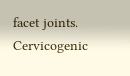facet joints. Cervicogenic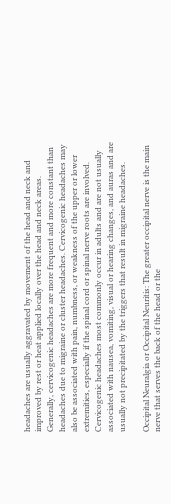headaches are usually aggravated by movement of the head and neck and improved by rest or heat applied locally over the head and neck areas. Generally, cervicogenic headaches are more frequent and more constant than headaches due to migraine or cluster headaches. Cervicogenic headaches may also be associated with pain, numbness, or weakness of the upper or lower extremities, especially if the spinal cord or spinal nerve roots are involved. Cervicogenic headaches most commonly occur in adults and are not usually associated with nausea, vomiting, visual or hearing changes, and auras and are usually not precipitated by the triggers that result in migraine headaches.

Occipital Neuralgia or Occipital Neuritis: The greater occipital nerve is the main nerve that serves the back of the head or the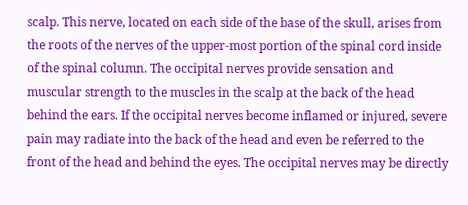scalp. This nerve, located on each side of the base of the skull, arises from the roots of the nerves of the upper-most portion of the spinal cord inside of the spinal column. The occipital nerves provide sensation and muscular strength to the muscles in the scalp at the back of the head behind the ears. If the occipital nerves become inflamed or injured, severe pain may radiate into the back of the head and even be referred to the front of the head and behind the eyes. The occipital nerves may be directly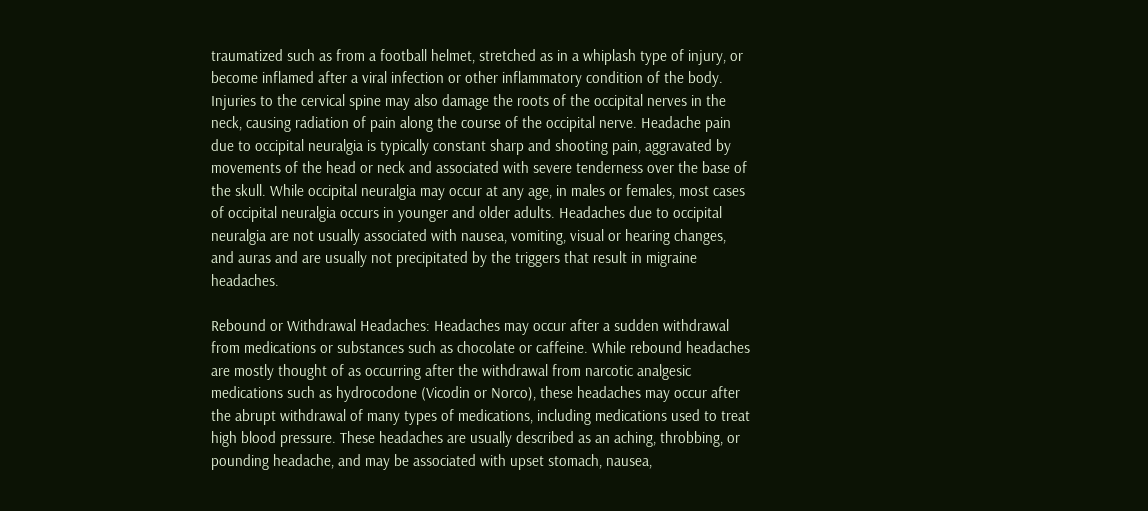traumatized such as from a football helmet, stretched as in a whiplash type of injury, or become inflamed after a viral infection or other inflammatory condition of the body. Injuries to the cervical spine may also damage the roots of the occipital nerves in the neck, causing radiation of pain along the course of the occipital nerve. Headache pain due to occipital neuralgia is typically constant sharp and shooting pain, aggravated by movements of the head or neck and associated with severe tenderness over the base of the skull. While occipital neuralgia may occur at any age, in males or females, most cases of occipital neuralgia occurs in younger and older adults. Headaches due to occipital neuralgia are not usually associated with nausea, vomiting, visual or hearing changes, and auras and are usually not precipitated by the triggers that result in migraine headaches.

Rebound or Withdrawal Headaches: Headaches may occur after a sudden withdrawal from medications or substances such as chocolate or caffeine. While rebound headaches are mostly thought of as occurring after the withdrawal from narcotic analgesic medications such as hydrocodone (Vicodin or Norco), these headaches may occur after the abrupt withdrawal of many types of medications, including medications used to treat high blood pressure. These headaches are usually described as an aching, throbbing, or pounding headache, and may be associated with upset stomach, nausea,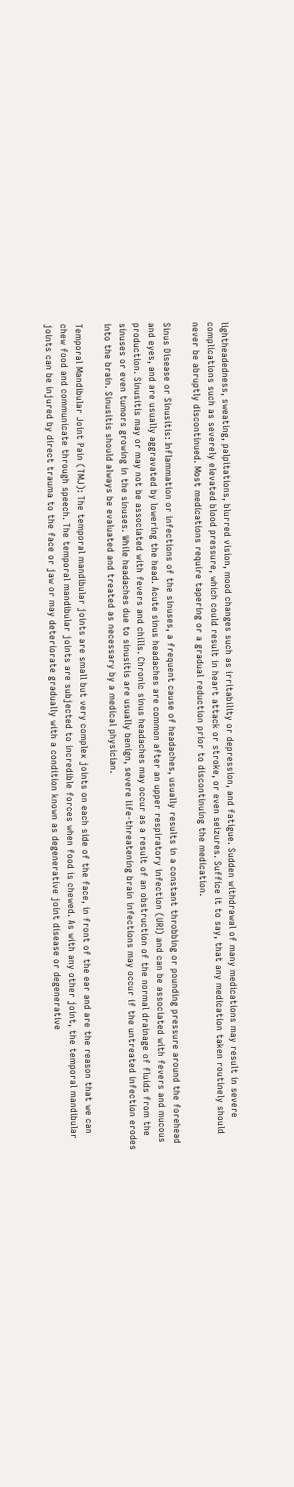lightheadedness, sweating, palpitations, blurred vision, mood changes such as irritability or depression, and fatigue. Sudden withdrawal of many medications may result in severe complications such as severely elevated blood pressure, which could result in heart attack or stroke, or even seizures. Suffice it to say, that any medication taken routinely should never be abruptly discontinued. Most medications require tapering or a gradual reduction prior to discontinuing the medication.

Sinus Disease or Sinusitis: Inflammation or infections of the sinuses, a frequent cause of headaches, usually results in a constant throbbing or pounding pressure around the forehead and eyes, and are usually aggravated by lowering the head. Acute sinus headaches are common after an upper respiratory infection (URI) and can be associated with fevers and mucous production. Sinusitis may or may not be associated with fevers and chills. Chronic sinus headaches may occur as a result of an obstruction of the normal drainage of fluids from the sinuses or even tumors growing in the sinuses. While headaches due to sinusitis are usually benign, severe life-threatening brain infections may occur if the untreated infection erodes into the brain. Sinusitis should always be evaluated and treated as necessary by a medical physician.

Temporal Mandibular Joint Pain (TMJ): The temporal mandibular joints are small but very complex joints on each side of the face, in front of the ear and are the reason that we can chew food and communicate through speech. The temporal mandibular joints are subjected to incredible forces when food is chewed. As with any other joint, the temporal mandibular joints can be injured by direct trauma to the face or jaw or may deteriorate gradually with a condition known as degenerative joint disease or degenerative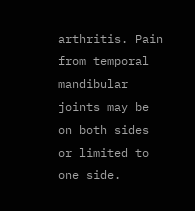arthritis. Pain from temporal mandibular joints may be on both sides or limited to one side.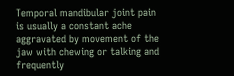Temporal mandibular joint pain is usually a constant ache aggravated by movement of the jaw with chewing or talking and frequently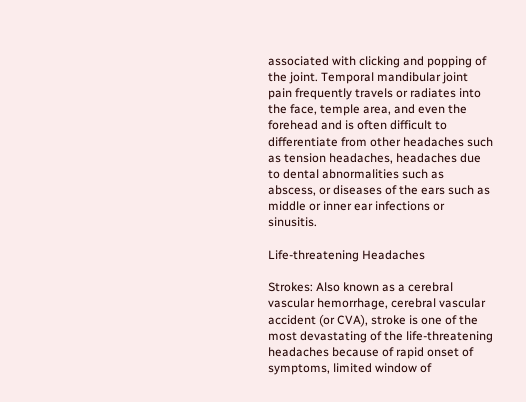associated with clicking and popping of the joint. Temporal mandibular joint pain frequently travels or radiates into the face, temple area, and even the forehead and is often difficult to differentiate from other headaches such as tension headaches, headaches due to dental abnormalities such as abscess, or diseases of the ears such as middle or inner ear infections or sinusitis.

Life-threatening Headaches

Strokes: Also known as a cerebral vascular hemorrhage, cerebral vascular accident (or CVA), stroke is one of the most devastating of the life-threatening headaches because of rapid onset of symptoms, limited window of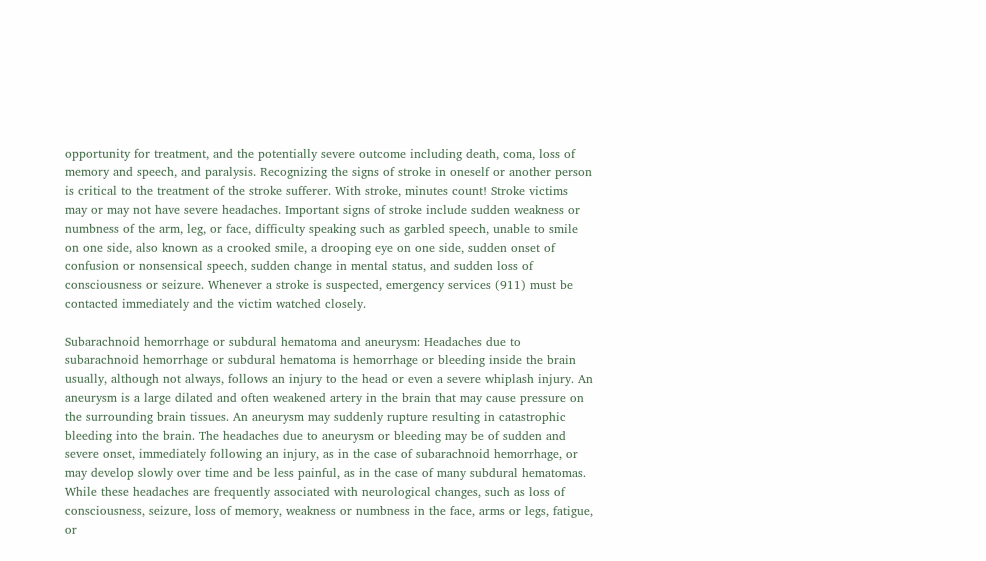opportunity for treatment, and the potentially severe outcome including death, coma, loss of memory and speech, and paralysis. Recognizing the signs of stroke in oneself or another person is critical to the treatment of the stroke sufferer. With stroke, minutes count! Stroke victims may or may not have severe headaches. Important signs of stroke include sudden weakness or numbness of the arm, leg, or face, difficulty speaking such as garbled speech, unable to smile on one side, also known as a crooked smile, a drooping eye on one side, sudden onset of confusion or nonsensical speech, sudden change in mental status, and sudden loss of consciousness or seizure. Whenever a stroke is suspected, emergency services (911) must be contacted immediately and the victim watched closely.

Subarachnoid hemorrhage or subdural hematoma and aneurysm: Headaches due to subarachnoid hemorrhage or subdural hematoma is hemorrhage or bleeding inside the brain usually, although not always, follows an injury to the head or even a severe whiplash injury. An aneurysm is a large dilated and often weakened artery in the brain that may cause pressure on the surrounding brain tissues. An aneurysm may suddenly rupture resulting in catastrophic bleeding into the brain. The headaches due to aneurysm or bleeding may be of sudden and severe onset, immediately following an injury, as in the case of subarachnoid hemorrhage, or may develop slowly over time and be less painful, as in the case of many subdural hematomas. While these headaches are frequently associated with neurological changes, such as loss of consciousness, seizure, loss of memory, weakness or numbness in the face, arms or legs, fatigue, or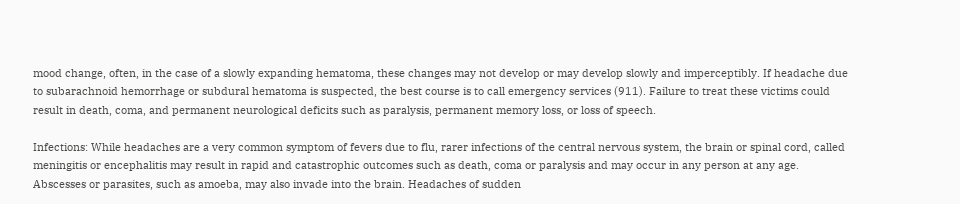mood change, often, in the case of a slowly expanding hematoma, these changes may not develop or may develop slowly and imperceptibly. If headache due to subarachnoid hemorrhage or subdural hematoma is suspected, the best course is to call emergency services (911). Failure to treat these victims could result in death, coma, and permanent neurological deficits such as paralysis, permanent memory loss, or loss of speech.

Infections: While headaches are a very common symptom of fevers due to flu, rarer infections of the central nervous system, the brain or spinal cord, called meningitis or encephalitis may result in rapid and catastrophic outcomes such as death, coma or paralysis and may occur in any person at any age. Abscesses or parasites, such as amoeba, may also invade into the brain. Headaches of sudden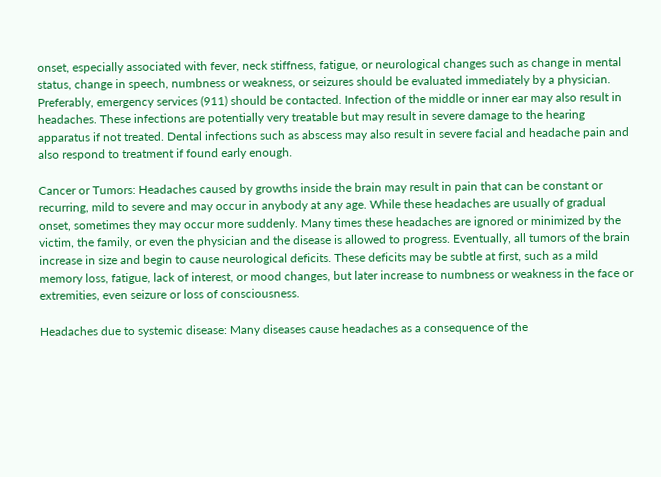onset, especially associated with fever, neck stiffness, fatigue, or neurological changes such as change in mental status, change in speech, numbness or weakness, or seizures should be evaluated immediately by a physician. Preferably, emergency services (911) should be contacted. Infection of the middle or inner ear may also result in headaches. These infections are potentially very treatable but may result in severe damage to the hearing apparatus if not treated. Dental infections such as abscess may also result in severe facial and headache pain and also respond to treatment if found early enough.

Cancer or Tumors: Headaches caused by growths inside the brain may result in pain that can be constant or recurring, mild to severe and may occur in anybody at any age. While these headaches are usually of gradual onset, sometimes they may occur more suddenly. Many times these headaches are ignored or minimized by the victim, the family, or even the physician and the disease is allowed to progress. Eventually, all tumors of the brain increase in size and begin to cause neurological deficits. These deficits may be subtle at first, such as a mild memory loss, fatigue, lack of interest, or mood changes, but later increase to numbness or weakness in the face or extremities, even seizure or loss of consciousness.

Headaches due to systemic disease: Many diseases cause headaches as a consequence of the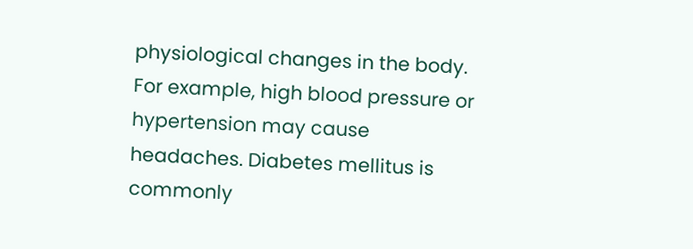physiological changes in the body. For example, high blood pressure or hypertension may cause headaches. Diabetes mellitus is commonly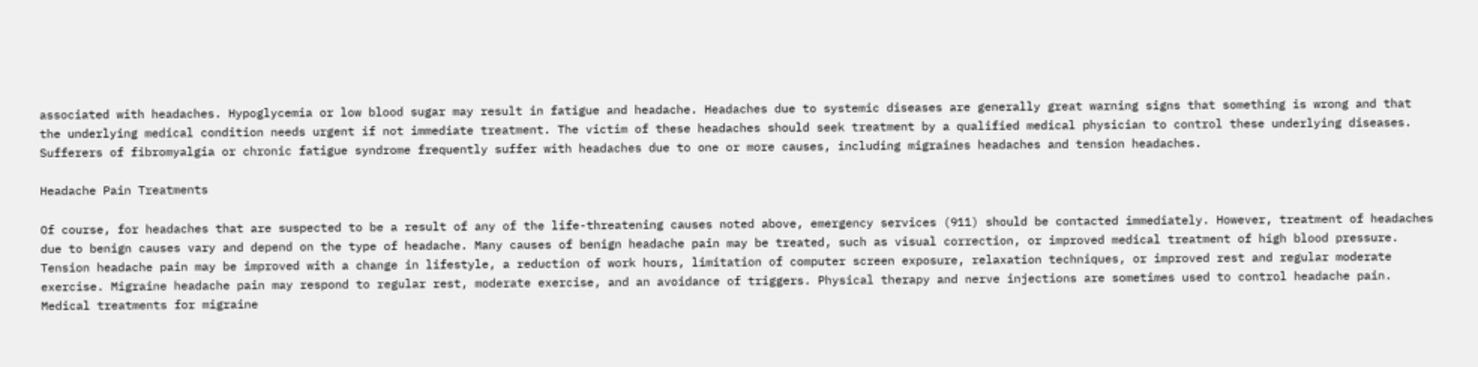associated with headaches. Hypoglycemia or low blood sugar may result in fatigue and headache. Headaches due to systemic diseases are generally great warning signs that something is wrong and that the underlying medical condition needs urgent if not immediate treatment. The victim of these headaches should seek treatment by a qualified medical physician to control these underlying diseases. Sufferers of fibromyalgia or chronic fatigue syndrome frequently suffer with headaches due to one or more causes, including migraines headaches and tension headaches.

Headache Pain Treatments

Of course, for headaches that are suspected to be a result of any of the life-threatening causes noted above, emergency services (911) should be contacted immediately. However, treatment of headaches due to benign causes vary and depend on the type of headache. Many causes of benign headache pain may be treated, such as visual correction, or improved medical treatment of high blood pressure. Tension headache pain may be improved with a change in lifestyle, a reduction of work hours, limitation of computer screen exposure, relaxation techniques, or improved rest and regular moderate exercise. Migraine headache pain may respond to regular rest, moderate exercise, and an avoidance of triggers. Physical therapy and nerve injections are sometimes used to control headache pain. Medical treatments for migraine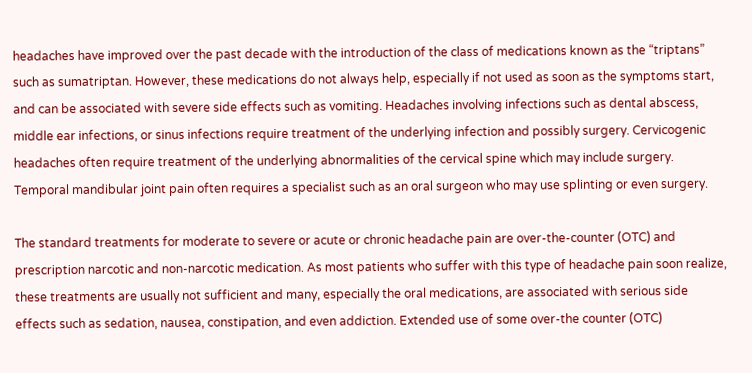headaches have improved over the past decade with the introduction of the class of medications known as the “triptans” such as sumatriptan. However, these medications do not always help, especially if not used as soon as the symptoms start, and can be associated with severe side effects such as vomiting. Headaches involving infections such as dental abscess, middle ear infections, or sinus infections require treatment of the underlying infection and possibly surgery. Cervicogenic headaches often require treatment of the underlying abnormalities of the cervical spine which may include surgery. Temporal mandibular joint pain often requires a specialist such as an oral surgeon who may use splinting or even surgery.

The standard treatments for moderate to severe or acute or chronic headache pain are over-the-counter (OTC) and prescription narcotic and non-narcotic medication. As most patients who suffer with this type of headache pain soon realize, these treatments are usually not sufficient and many, especially the oral medications, are associated with serious side effects such as sedation, nausea, constipation, and even addiction. Extended use of some over-the counter (OTC)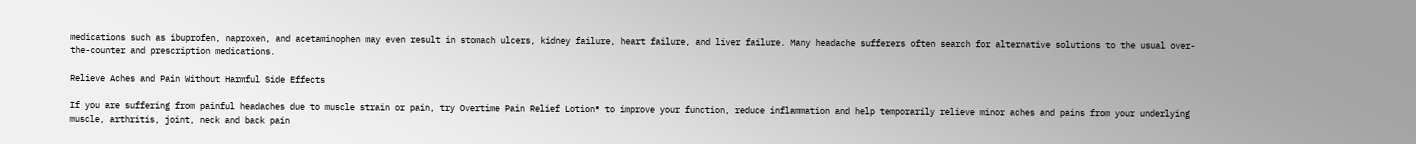medications such as ibuprofen, naproxen, and acetaminophen may even result in stomach ulcers, kidney failure, heart failure, and liver failure. Many headache sufferers often search for alternative solutions to the usual over-the-counter and prescription medications.

Relieve Aches and Pain Without Harmful Side Effects

If you are suffering from painful headaches due to muscle strain or pain, try Overtime Pain Relief Lotion® to improve your function, reduce inflammation and help temporarily relieve minor aches and pains from your underlying muscle, arthritis, joint, neck and back pain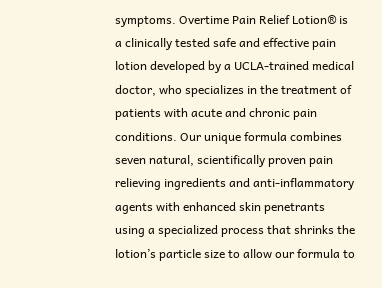symptoms. Overtime Pain Relief Lotion® is a clinically tested safe and effective pain lotion developed by a UCLA-trained medical doctor, who specializes in the treatment of patients with acute and chronic pain conditions. Our unique formula combines seven natural, scientifically proven pain relieving ingredients and anti-inflammatory agents with enhanced skin penetrants using a specialized process that shrinks the lotion’s particle size to allow our formula to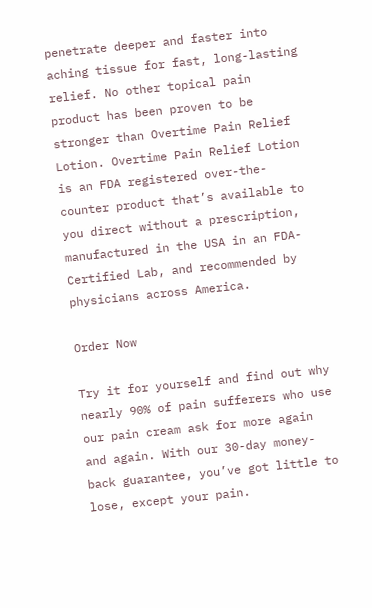penetrate deeper and faster into aching tissue for fast, long-lasting relief. No other topical pain product has been proven to be stronger than Overtime Pain Relief Lotion. Overtime Pain Relief Lotion is an FDA registered over-the-counter product that’s available to you direct without a prescription, manufactured in the USA in an FDA-Certified Lab, and recommended by physicians across America.

Order Now

Try it for yourself and find out why nearly 90% of pain sufferers who use our pain cream ask for more again and again. With our 30-day money-back guarantee, you’ve got little to lose, except your pain.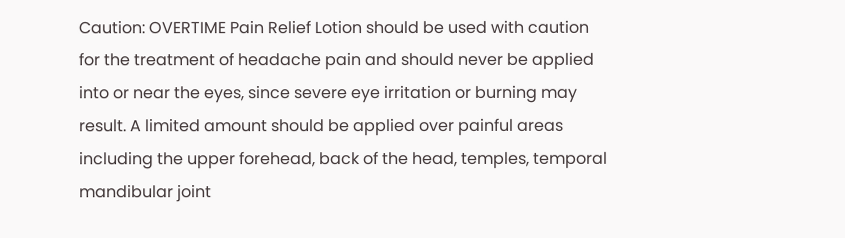Caution: OVERTIME Pain Relief Lotion should be used with caution for the treatment of headache pain and should never be applied into or near the eyes, since severe eye irritation or burning may result. A limited amount should be applied over painful areas including the upper forehead, back of the head, temples, temporal mandibular joint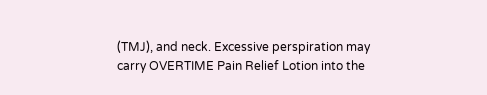(TMJ), and neck. Excessive perspiration may carry OVERTIME Pain Relief Lotion into the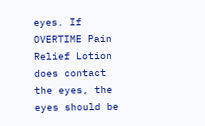eyes. If OVERTIME Pain Relief Lotion does contact the eyes, the eyes should be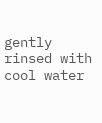gently rinsed with cool water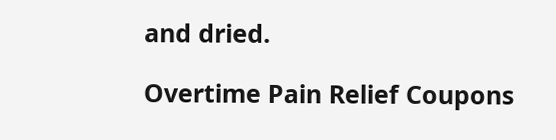and dried.

Overtime Pain Relief Coupons